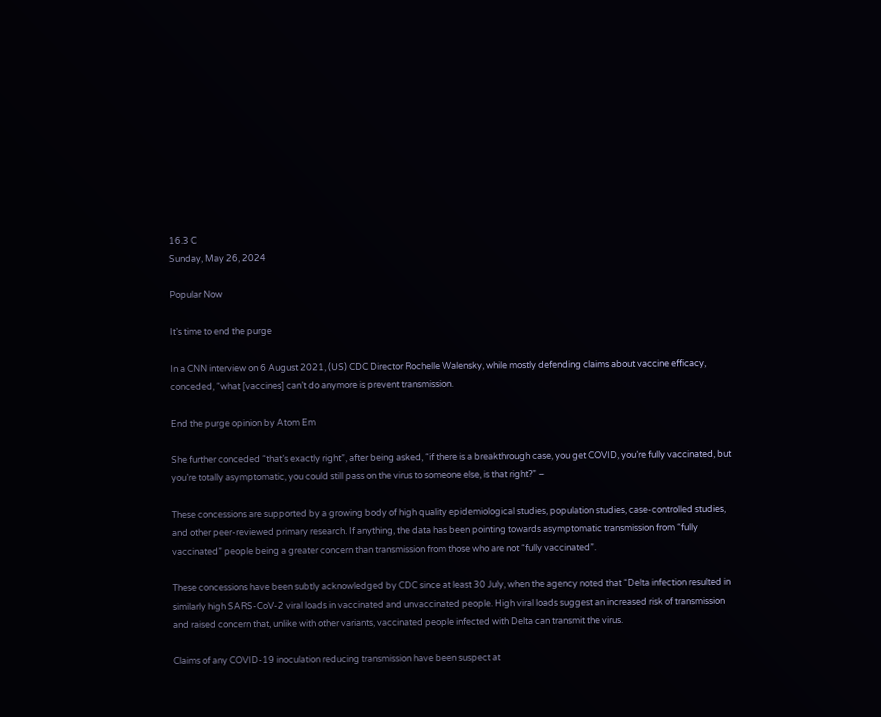16.3 C
Sunday, May 26, 2024

Popular Now

It’s time to end the purge

In a CNN interview on 6 August 2021, (US) CDC Director Rochelle Walensky, while mostly defending claims about vaccine efficacy, conceded, “what [vaccines] can’t do anymore is prevent transmission.

End the purge opinion by Atom Em

She further conceded “that’s exactly right”, after being asked, “if there is a breakthrough case, you get COVID, you’re fully vaccinated, but you’re totally asymptomatic, you could still pass on the virus to someone else, is that right?” –

These concessions are supported by a growing body of high quality epidemiological studies, population studies, case-controlled studies, and other peer-reviewed primary research. If anything, the data has been pointing towards asymptomatic transmission from “fully vaccinated” people being a greater concern than transmission from those who are not “fully vaccinated”.

These concessions have been subtly acknowledged by CDC since at least 30 July, when the agency noted that “Delta infection resulted in similarly high SARS-CoV-2 viral loads in vaccinated and unvaccinated people. High viral loads suggest an increased risk of transmission and raised concern that, unlike with other variants, vaccinated people infected with Delta can transmit the virus.

Claims of any COVID-19 inoculation reducing transmission have been suspect at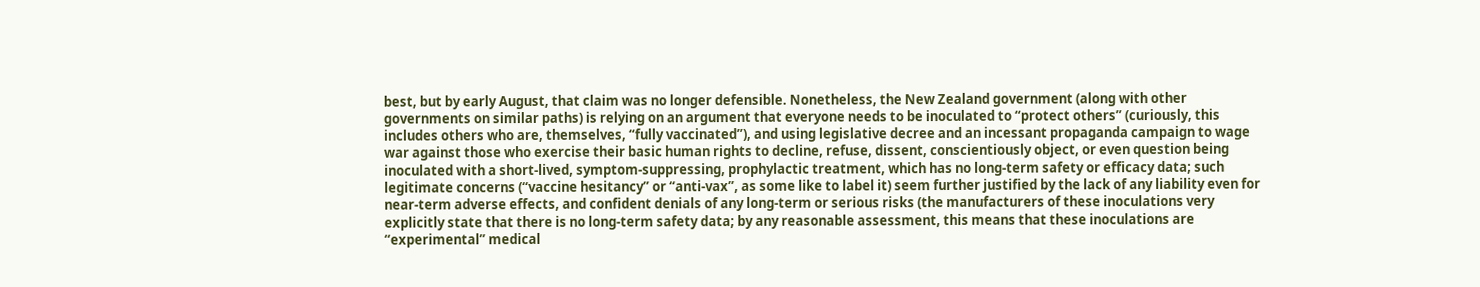best, but by early August, that claim was no longer defensible. Nonetheless, the New Zealand government (along with other governments on similar paths) is relying on an argument that everyone needs to be inoculated to “protect others” (curiously, this includes others who are, themselves, “fully vaccinated”), and using legislative decree and an incessant propaganda campaign to wage war against those who exercise their basic human rights to decline, refuse, dissent, conscientiously object, or even question being inoculated with a short-lived, symptom-suppressing, prophylactic treatment, which has no long-term safety or efficacy data; such legitimate concerns (“vaccine hesitancy” or “anti-vax”, as some like to label it) seem further justified by the lack of any liability even for near-term adverse effects, and confident denials of any long-term or serious risks (the manufacturers of these inoculations very explicitly state that there is no long-term safety data; by any reasonable assessment, this means that these inoculations are “experimental” medical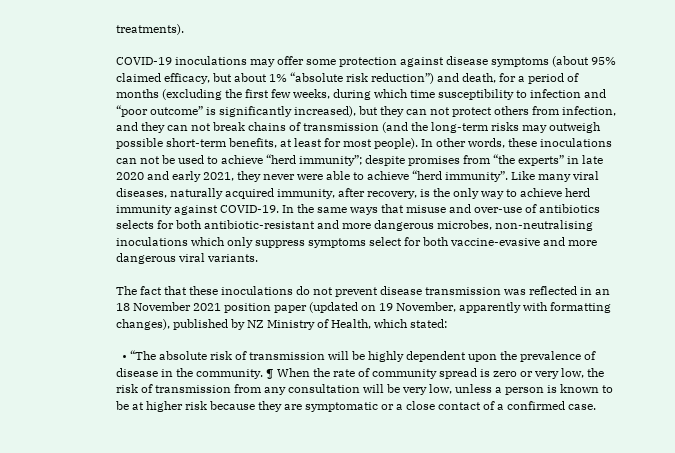treatments).

COVID-19 inoculations may offer some protection against disease symptoms (about 95% claimed efficacy, but about 1% “absolute risk reduction”) and death, for a period of months (excluding the first few weeks, during which time susceptibility to infection and “poor outcome” is significantly increased), but they can not protect others from infection, and they can not break chains of transmission (and the long-term risks may outweigh possible short-term benefits, at least for most people). In other words, these inoculations can not be used to achieve “herd immunity”; despite promises from “the experts” in late 2020 and early 2021, they never were able to achieve “herd immunity”. Like many viral diseases, naturally acquired immunity, after recovery, is the only way to achieve herd immunity against COVID-19. In the same ways that misuse and over-use of antibiotics selects for both antibiotic-resistant and more dangerous microbes, non-neutralising inoculations which only suppress symptoms select for both vaccine-evasive and more dangerous viral variants.

The fact that these inoculations do not prevent disease transmission was reflected in an 18 November 2021 position paper (updated on 19 November, apparently with formatting changes), published by NZ Ministry of Health, which stated:

  • “The absolute risk of transmission will be highly dependent upon the prevalence of disease in the community. ¶ When the rate of community spread is zero or very low, the risk of transmission from any consultation will be very low, unless a person is known to be at higher risk because they are symptomatic or a close contact of a confirmed case.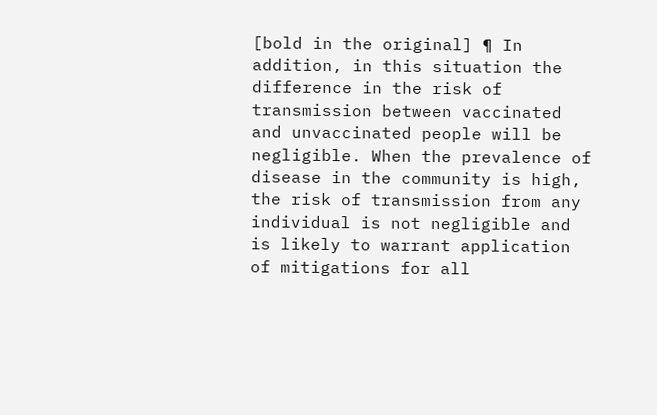[bold in the original] ¶ In addition, in this situation the difference in the risk of transmission between vaccinated and unvaccinated people will be negligible. When the prevalence of disease in the community is high, the risk of transmission from any individual is not negligible and is likely to warrant application of mitigations for all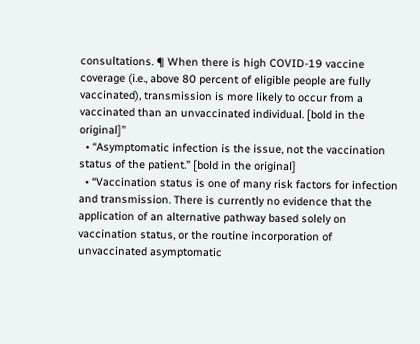consultations. ¶ When there is high COVID-19 vaccine coverage (i.e., above 80 percent of eligible people are fully vaccinated), transmission is more likely to occur from a vaccinated than an unvaccinated individual. [bold in the original]”
  • “Asymptomatic infection is the issue, not the vaccination status of the patient.” [bold in the original]
  • “Vaccination status is one of many risk factors for infection and transmission. There is currently no evidence that the application of an alternative pathway based solely on vaccination status, or the routine incorporation of unvaccinated asymptomatic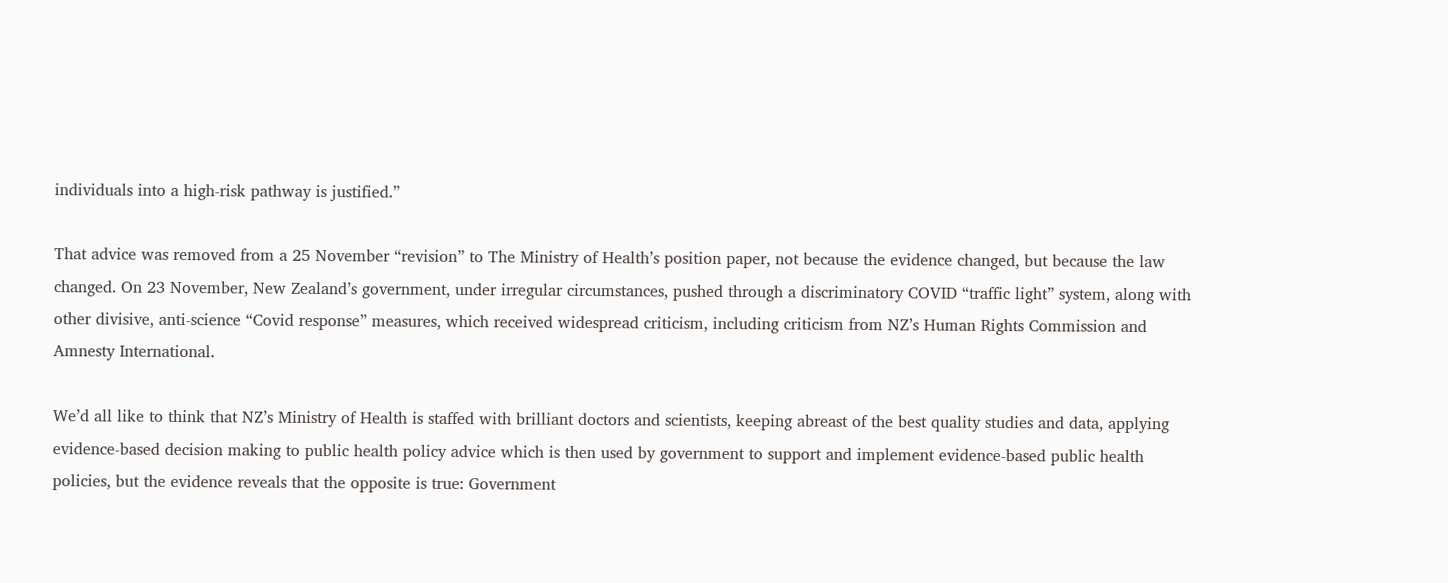individuals into a high-risk pathway is justified.”

That advice was removed from a 25 November “revision” to The Ministry of Health’s position paper, not because the evidence changed, but because the law changed. On 23 November, New Zealand’s government, under irregular circumstances, pushed through a discriminatory COVID “traffic light” system, along with other divisive, anti-science “Covid response” measures, which received widespread criticism, including criticism from NZ’s Human Rights Commission and Amnesty International.

We’d all like to think that NZ’s Ministry of Health is staffed with brilliant doctors and scientists, keeping abreast of the best quality studies and data, applying evidence-based decision making to public health policy advice which is then used by government to support and implement evidence-based public health policies, but the evidence reveals that the opposite is true: Government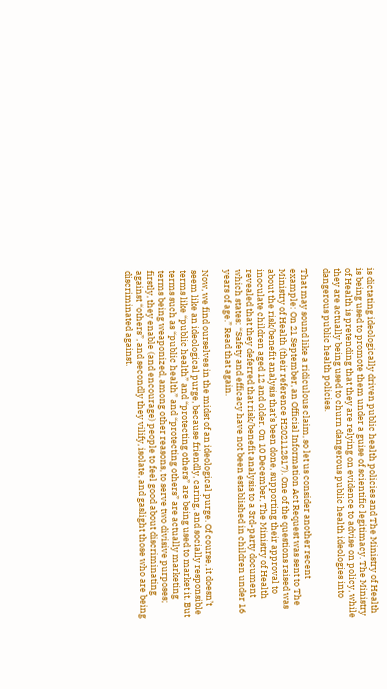is dictating ideologically driven public health policies and The Ministry of Health is being used to promote them under a guise of scientific legitimacy. The Ministry of Health is pretending that they are relying on evidence to advise on policy, while they are actually being used to churn dangerous public health ideologies into dangerous public health policies.

That may sound like a ridiculous claim, so let us consider another recent example: On 21 September, an Official Information Act Request was sent to The Ministry of Health (their reference H202112817). One of the questions raised was about the risk/benefit analysis that’s been done, supporting their approval to inoculate children aged 12 and older. On 10 December, The Ministry of Health revealed that they deferred that risk/benefit analysis to a 3rd-party document which states: “Safety and efficacy have not been established in children under 16 years of age.” Read that again.

Now, we find ourselves in the midst of an ideological purge. Of course, it doesn’t seem like an ideological purge, because friendly, caring, and socially responsible terms like “public health” and “protecting others” are being used to market it. But terms such as “public health” and “protecting others” are actually marketing terms being weaponized, among other reasons, to serve two divisive purposes; firstly, they enable (and encourage) people to feel good about discriminating against “others”, and secondly they vilify, isolate, and gaslight those who are being discriminated against.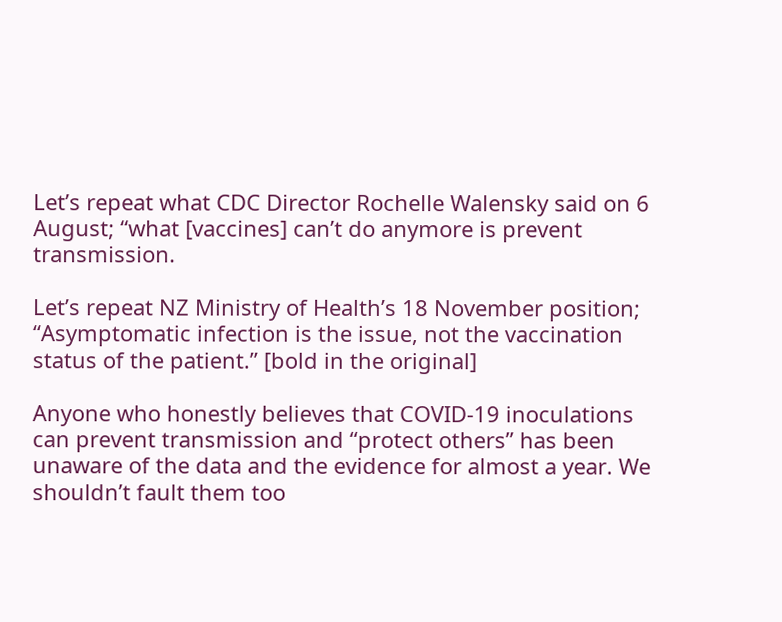Let’s repeat what CDC Director Rochelle Walensky said on 6 August; “what [vaccines] can’t do anymore is prevent transmission.

Let’s repeat NZ Ministry of Health’s 18 November position; “Asymptomatic infection is the issue, not the vaccination status of the patient.” [bold in the original]

Anyone who honestly believes that COVID-19 inoculations can prevent transmission and “protect others” has been unaware of the data and the evidence for almost a year. We shouldn’t fault them too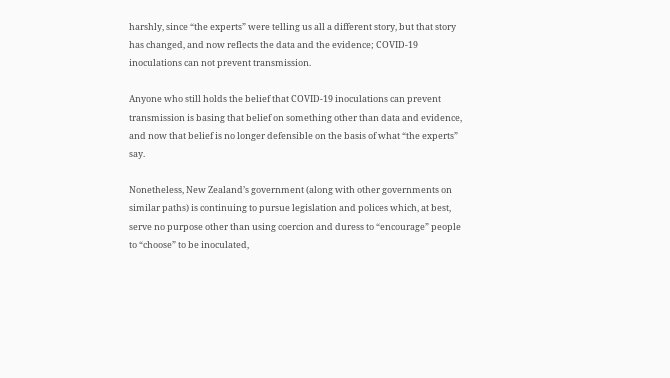harshly, since “the experts” were telling us all a different story, but that story has changed, and now reflects the data and the evidence; COVID-19 inoculations can not prevent transmission.

Anyone who still holds the belief that COVID-19 inoculations can prevent transmission is basing that belief on something other than data and evidence, and now that belief is no longer defensible on the basis of what “the experts” say.

Nonetheless, New Zealand’s government (along with other governments on similar paths) is continuing to pursue legislation and polices which, at best, serve no purpose other than using coercion and duress to “encourage” people to “choose” to be inoculated,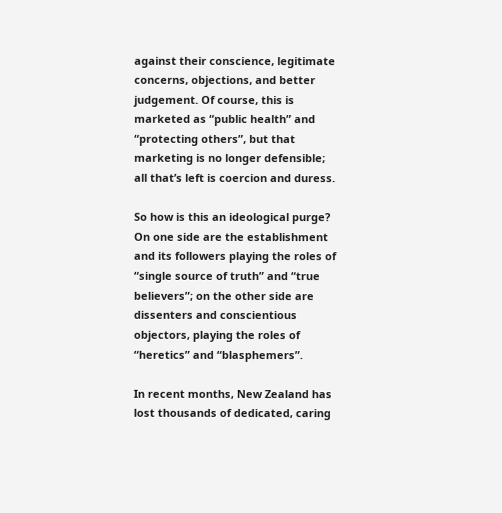against their conscience, legitimate concerns, objections, and better judgement. Of course, this is marketed as “public health” and “protecting others”, but that marketing is no longer defensible; all that’s left is coercion and duress.

So how is this an ideological purge? On one side are the establishment and its followers playing the roles of “single source of truth” and “true believers”; on the other side are dissenters and conscientious objectors, playing the roles of “heretics” and “blasphemers”.

In recent months, New Zealand has lost thousands of dedicated, caring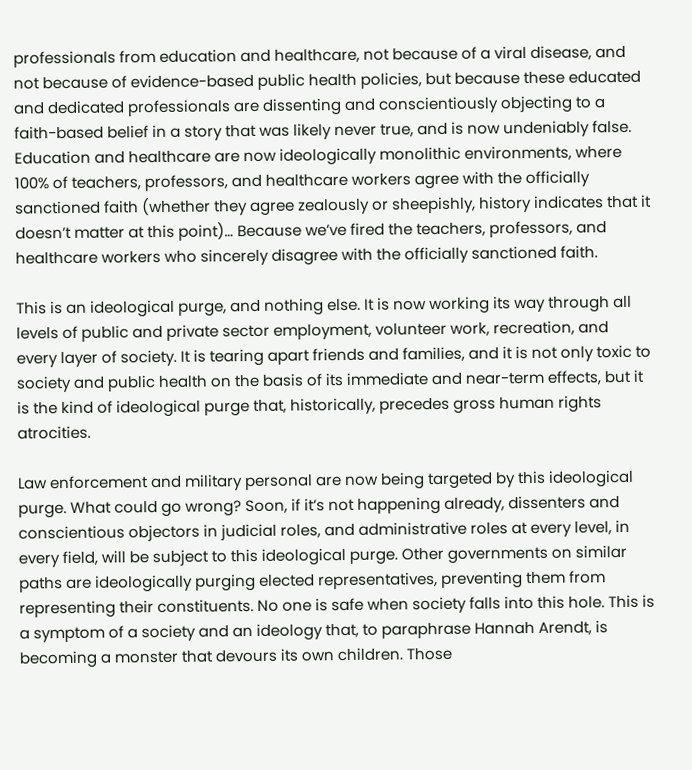professionals from education and healthcare, not because of a viral disease, and not because of evidence-based public health policies, but because these educated and dedicated professionals are dissenting and conscientiously objecting to a faith-based belief in a story that was likely never true, and is now undeniably false. Education and healthcare are now ideologically monolithic environments, where 100% of teachers, professors, and healthcare workers agree with the officially sanctioned faith (whether they agree zealously or sheepishly, history indicates that it doesn’t matter at this point)… Because we’ve fired the teachers, professors, and healthcare workers who sincerely disagree with the officially sanctioned faith.

This is an ideological purge, and nothing else. It is now working its way through all levels of public and private sector employment, volunteer work, recreation, and every layer of society. It is tearing apart friends and families, and it is not only toxic to society and public health on the basis of its immediate and near-term effects, but it is the kind of ideological purge that, historically, precedes gross human rights atrocities.

Law enforcement and military personal are now being targeted by this ideological purge. What could go wrong? Soon, if it’s not happening already, dissenters and conscientious objectors in judicial roles, and administrative roles at every level, in every field, will be subject to this ideological purge. Other governments on similar paths are ideologically purging elected representatives, preventing them from representing their constituents. No one is safe when society falls into this hole. This is a symptom of a society and an ideology that, to paraphrase Hannah Arendt, is becoming a monster that devours its own children. Those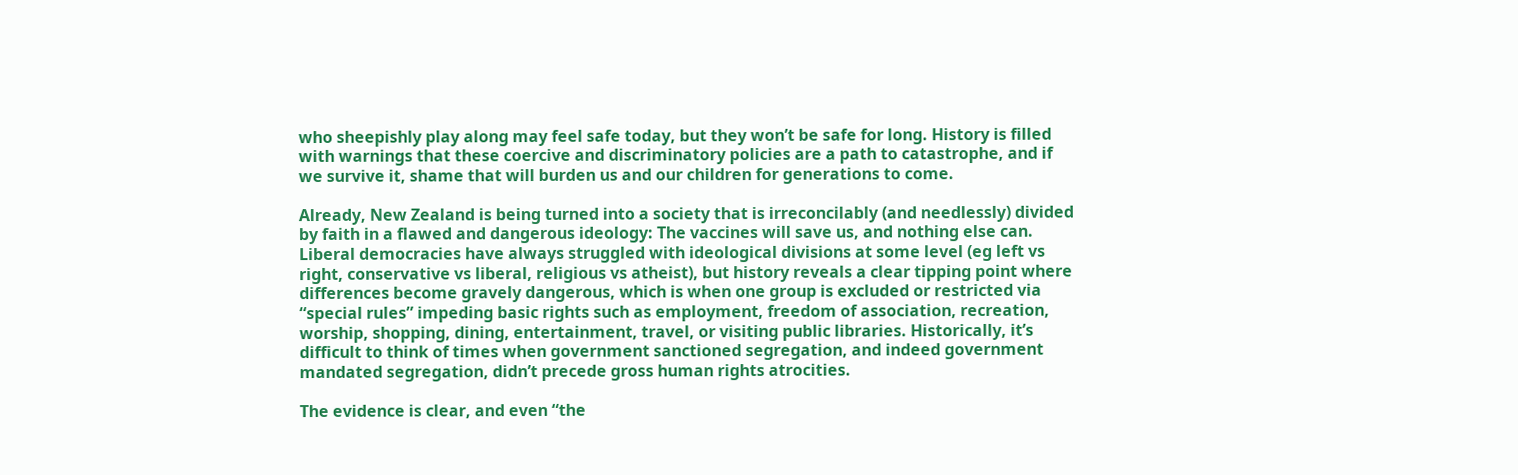who sheepishly play along may feel safe today, but they won’t be safe for long. History is filled with warnings that these coercive and discriminatory policies are a path to catastrophe, and if we survive it, shame that will burden us and our children for generations to come.

Already, New Zealand is being turned into a society that is irreconcilably (and needlessly) divided by faith in a flawed and dangerous ideology: The vaccines will save us, and nothing else can. Liberal democracies have always struggled with ideological divisions at some level (eg left vs right, conservative vs liberal, religious vs atheist), but history reveals a clear tipping point where differences become gravely dangerous, which is when one group is excluded or restricted via “special rules” impeding basic rights such as employment, freedom of association, recreation, worship, shopping, dining, entertainment, travel, or visiting public libraries. Historically, it’s difficult to think of times when government sanctioned segregation, and indeed government mandated segregation, didn’t precede gross human rights atrocities.

The evidence is clear, and even “the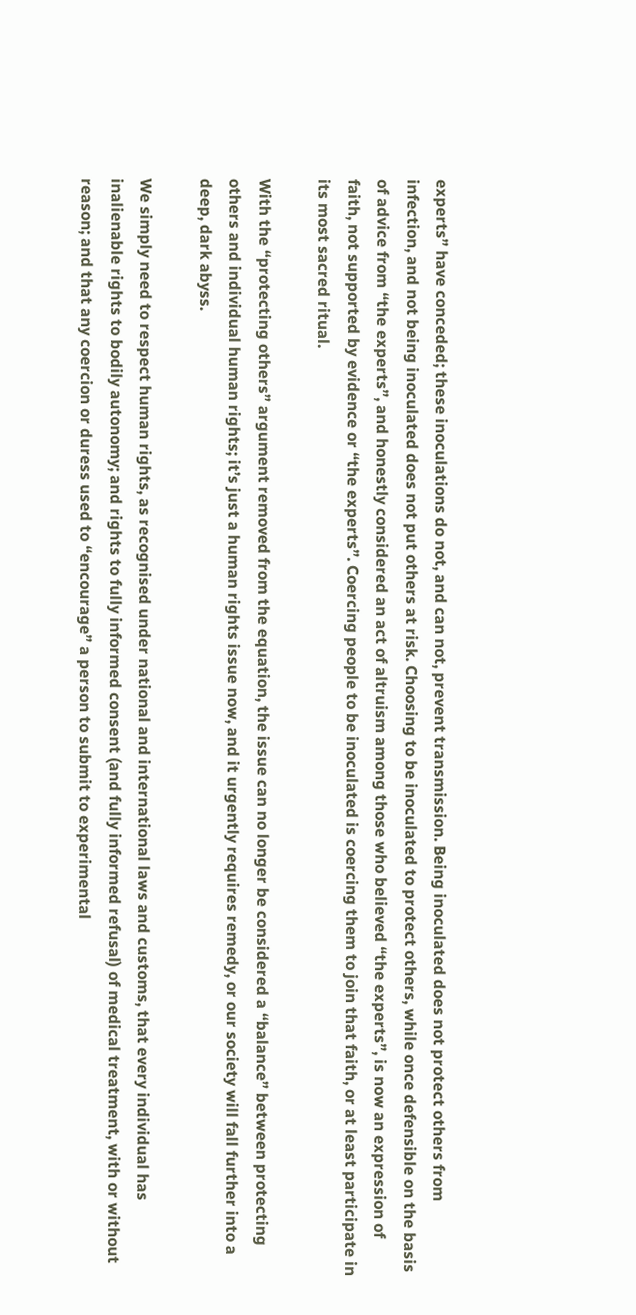experts” have conceded; these inoculations do not, and can not, prevent transmission. Being inoculated does not protect others from infection, and not being inoculated does not put others at risk. Choosing to be inoculated to protect others, while once defensible on the basis of advice from “the experts”, and honestly considered an act of altruism among those who believed “the experts”, is now an expression of faith, not supported by evidence or “the experts”. Coercing people to be inoculated is coercing them to join that faith, or at least participate in its most sacred ritual.

With the “protecting others” argument removed from the equation, the issue can no longer be considered a “balance” between protecting others and individual human rights; it’s just a human rights issue now, and it urgently requires remedy, or our society will fall further into a deep, dark abyss.

We simply need to respect human rights, as recognised under national and international laws and customs, that every individual has inalienable rights to bodily autonomy; and rights to fully informed consent (and fully informed refusal) of medical treatment, with or without reason; and that any coercion or duress used to “encourage” a person to submit to experimental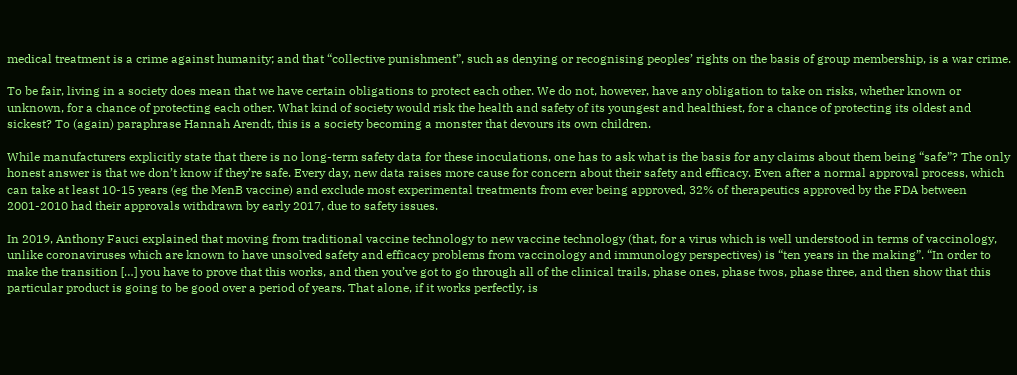medical treatment is a crime against humanity; and that “collective punishment”, such as denying or recognising peoples’ rights on the basis of group membership, is a war crime.

To be fair, living in a society does mean that we have certain obligations to protect each other. We do not, however, have any obligation to take on risks, whether known or unknown, for a chance of protecting each other. What kind of society would risk the health and safety of its youngest and healthiest, for a chance of protecting its oldest and sickest? To (again) paraphrase Hannah Arendt, this is a society becoming a monster that devours its own children.

While manufacturers explicitly state that there is no long-term safety data for these inoculations, one has to ask what is the basis for any claims about them being “safe”? The only honest answer is that we don’t know if they’re safe. Every day, new data raises more cause for concern about their safety and efficacy. Even after a normal approval process, which can take at least 10-15 years (eg the MenB vaccine) and exclude most experimental treatments from ever being approved, 32% of therapeutics approved by the FDA between 2001-2010 had their approvals withdrawn by early 2017, due to safety issues.

In 2019, Anthony Fauci explained that moving from traditional vaccine technology to new vaccine technology (that, for a virus which is well understood in terms of vaccinology, unlike coronaviruses which are known to have unsolved safety and efficacy problems from vaccinology and immunology perspectives) is “ten years in the making”. “In order to make the transition […] you have to prove that this works, and then you’ve got to go through all of the clinical trails, phase ones, phase twos, phase three, and then show that this particular product is going to be good over a period of years. That alone, if it works perfectly, is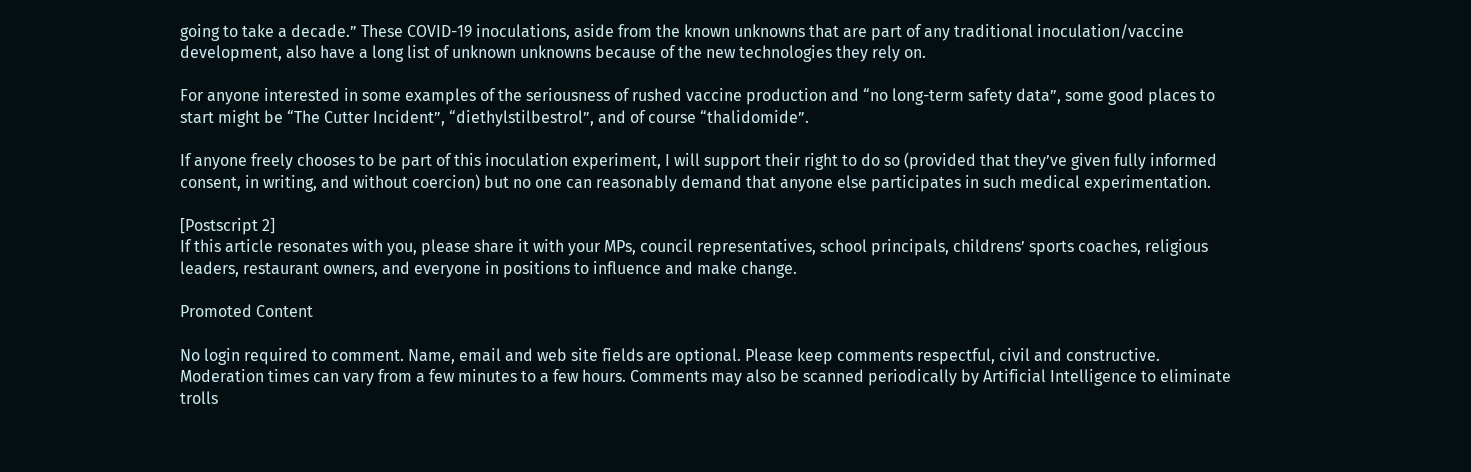going to take a decade.” These COVID-19 inoculations, aside from the known unknowns that are part of any traditional inoculation/vaccine development, also have a long list of unknown unknowns because of the new technologies they rely on.

For anyone interested in some examples of the seriousness of rushed vaccine production and “no long-term safety data”, some good places to start might be “The Cutter Incident”, “diethylstilbestrol”, and of course “thalidomide”.

If anyone freely chooses to be part of this inoculation experiment, I will support their right to do so (provided that they’ve given fully informed consent, in writing, and without coercion) but no one can reasonably demand that anyone else participates in such medical experimentation.

[Postscript 2]
If this article resonates with you, please share it with your MPs, council representatives, school principals, childrens’ sports coaches, religious leaders, restaurant owners, and everyone in positions to influence and make change.

Promoted Content

No login required to comment. Name, email and web site fields are optional. Please keep comments respectful, civil and constructive. Moderation times can vary from a few minutes to a few hours. Comments may also be scanned periodically by Artificial Intelligence to eliminate trolls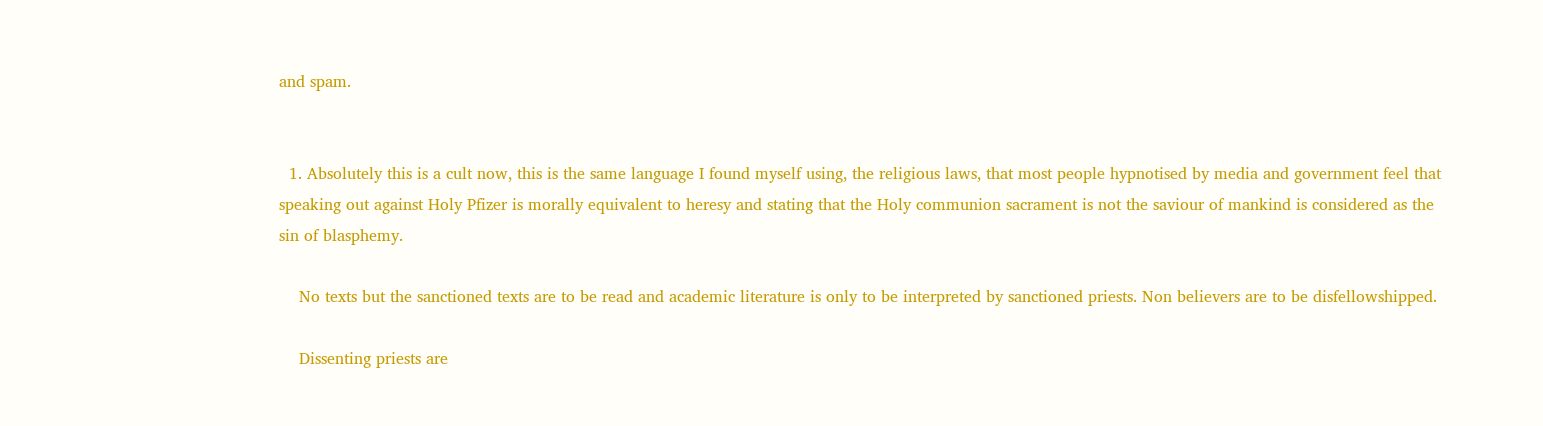and spam.


  1. Absolutely this is a cult now, this is the same language I found myself using, the religious laws, that most people hypnotised by media and government feel that speaking out against Holy Pfizer is morally equivalent to heresy and stating that the Holy communion sacrament is not the saviour of mankind is considered as the sin of blasphemy.

    No texts but the sanctioned texts are to be read and academic literature is only to be interpreted by sanctioned priests. Non believers are to be disfellowshipped.

    Dissenting priests are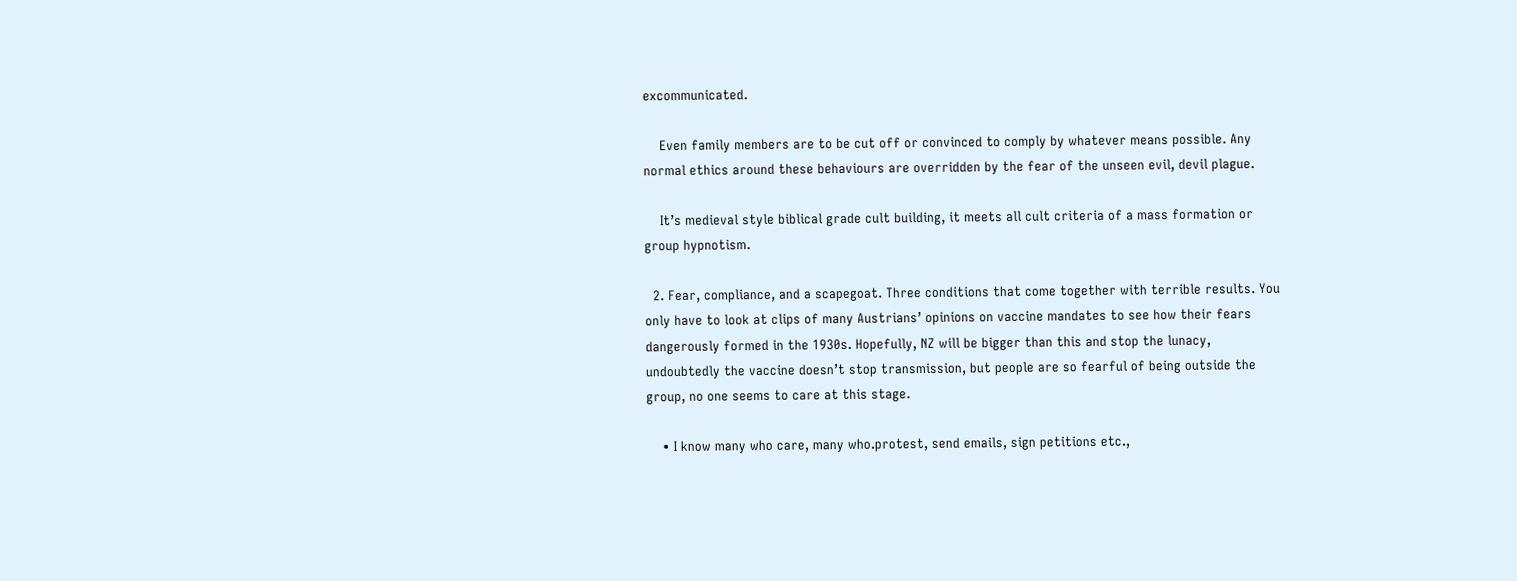excommunicated.

    Even family members are to be cut off or convinced to comply by whatever means possible. Any normal ethics around these behaviours are overridden by the fear of the unseen evil, devil plague.

    It’s medieval style biblical grade cult building, it meets all cult criteria of a mass formation or group hypnotism.

  2. Fear, compliance, and a scapegoat. Three conditions that come together with terrible results. You only have to look at clips of many Austrians’ opinions on vaccine mandates to see how their fears dangerously formed in the 1930s. Hopefully, NZ will be bigger than this and stop the lunacy, undoubtedly the vaccine doesn’t stop transmission, but people are so fearful of being outside the group, no one seems to care at this stage.

    • I know many who care, many who.protest, send emails, sign petitions etc.,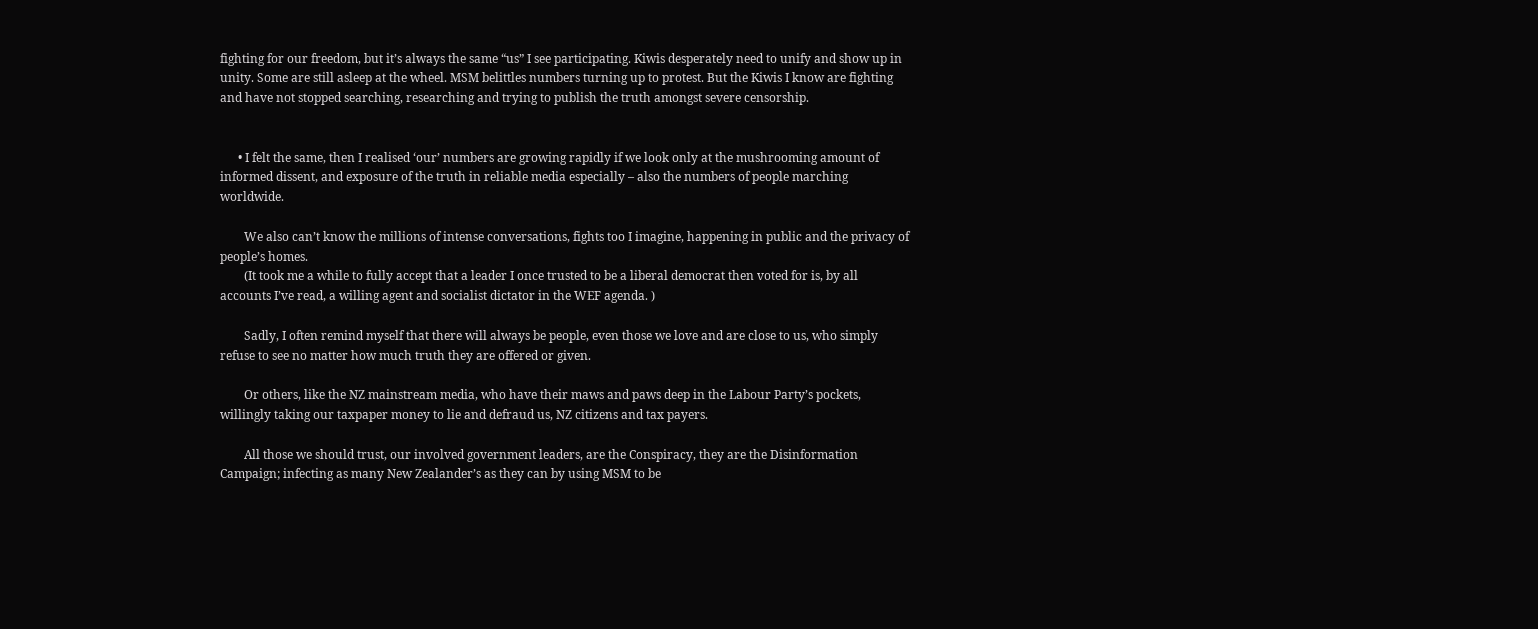fighting for our freedom, but it’s always the same “us” I see participating. Kiwis desperately need to unify and show up in unity. Some are still asleep at the wheel. MSM belittles numbers turning up to protest. But the Kiwis I know are fighting and have not stopped searching, researching and trying to publish the truth amongst severe censorship.


      • I felt the same, then I realised ‘our’ numbers are growing rapidly if we look only at the mushrooming amount of informed dissent, and exposure of the truth in reliable media especially – also the numbers of people marching worldwide.

        We also can’t know the millions of intense conversations, fights too I imagine, happening in public and the privacy of people’s homes.
        (It took me a while to fully accept that a leader I once trusted to be a liberal democrat then voted for is, by all accounts I’ve read, a willing agent and socialist dictator in the WEF agenda. )

        Sadly, I often remind myself that there will always be people, even those we love and are close to us, who simply refuse to see no matter how much truth they are offered or given.

        Or others, like the NZ mainstream media, who have their maws and paws deep in the Labour Party’s pockets, willingly taking our taxpaper money to lie and defraud us, NZ citizens and tax payers.

        All those we should trust, our involved government leaders, are the Conspiracy, they are the Disinformation Campaign; infecting as many New Zealander’s as they can by using MSM to be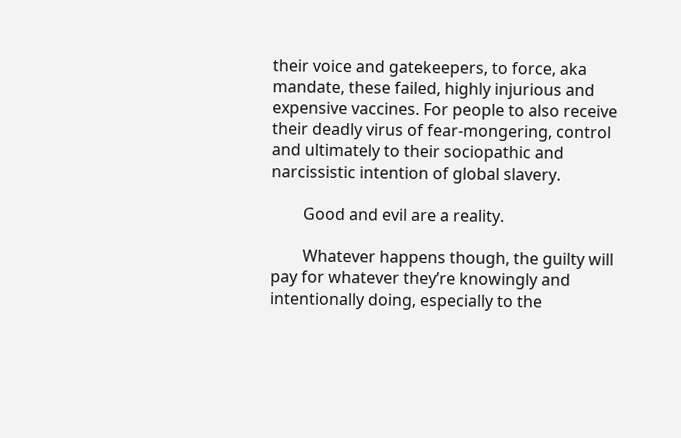their voice and gatekeepers, to force, aka mandate, these failed, highly injurious and expensive vaccines. For people to also receive their deadly virus of fear-mongering, control and ultimately to their sociopathic and narcissistic intention of global slavery.

        Good and evil are a reality.

        Whatever happens though, the guilty will pay for whatever they’re knowingly and intentionally doing, especially to the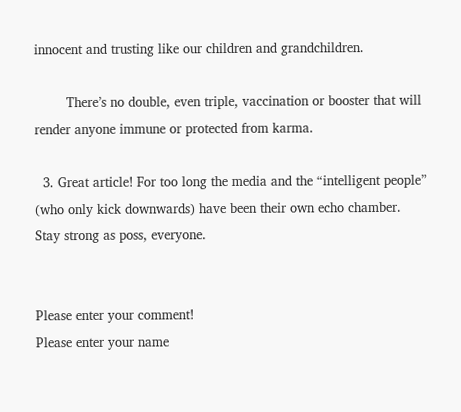innocent and trusting like our children and grandchildren.

        There’s no double, even triple, vaccination or booster that will render anyone immune or protected from karma.

  3. Great article! For too long the media and the “intelligent people” (who only kick downwards) have been their own echo chamber. Stay strong as poss, everyone.


Please enter your comment!
Please enter your name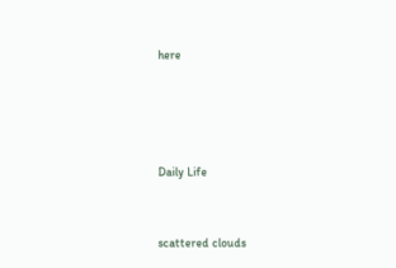here




Daily Life


scattered clouds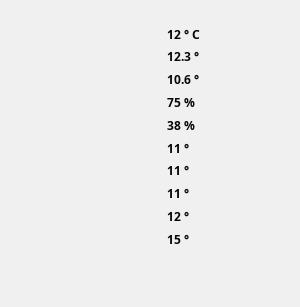12 ° C
12.3 °
10.6 °
75 %
38 %
11 °
11 °
11 °
12 °
15 °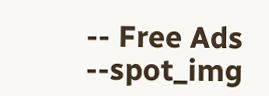-- Free Ads --spot_img